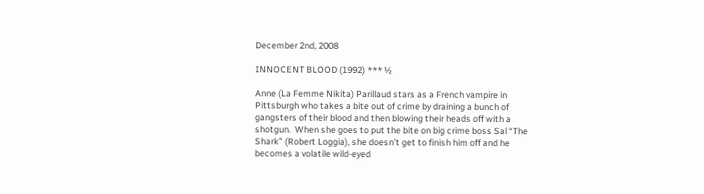December 2nd, 2008

INNOCENT BLOOD (1992) *** ½

Anne (La Femme Nikita) Parillaud stars as a French vampire in Pittsburgh who takes a bite out of crime by draining a bunch of gangsters of their blood and then blowing their heads off with a shotgun.  When she goes to put the bite on big crime boss Sal “The Shark” (Robert Loggia), she doesn’t get to finish him off and he becomes a volatile wild-eyed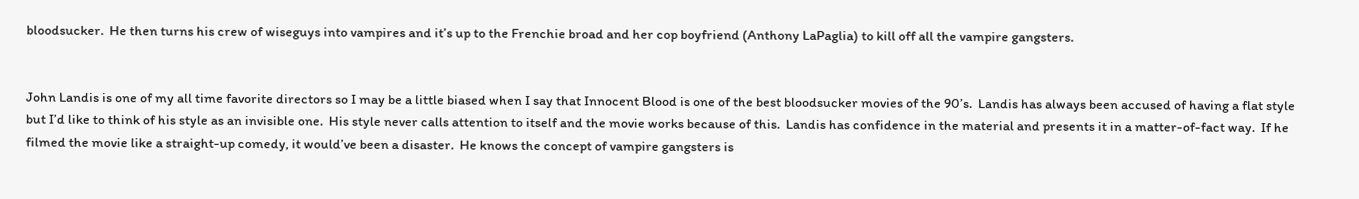bloodsucker.  He then turns his crew of wiseguys into vampires and it’s up to the Frenchie broad and her cop boyfriend (Anthony LaPaglia) to kill off all the vampire gangsters.


John Landis is one of my all time favorite directors so I may be a little biased when I say that Innocent Blood is one of the best bloodsucker movies of the 90’s.  Landis has always been accused of having a flat style but I’d like to think of his style as an invisible one.  His style never calls attention to itself and the movie works because of this.  Landis has confidence in the material and presents it in a matter-of-fact way.  If he filmed the movie like a straight-up comedy, it would’ve been a disaster.  He knows the concept of vampire gangsters is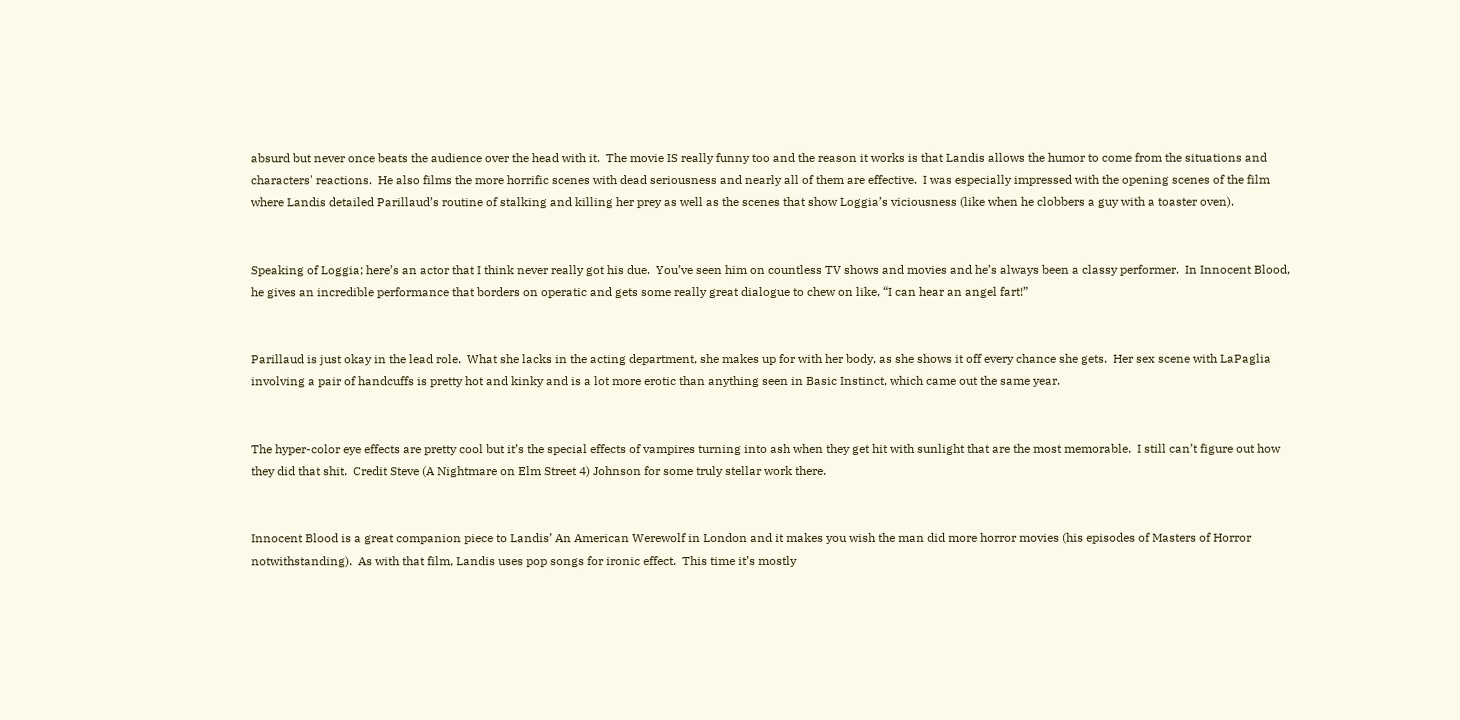absurd but never once beats the audience over the head with it.  The movie IS really funny too and the reason it works is that Landis allows the humor to come from the situations and characters' reactions.  He also films the more horrific scenes with dead seriousness and nearly all of them are effective.  I was especially impressed with the opening scenes of the film where Landis detailed Parillaud’s routine of stalking and killing her prey as well as the scenes that show Loggia’s viciousness (like when he clobbers a guy with a toaster oven).


Speaking of Loggia; here’s an actor that I think never really got his due.  You’ve seen him on countless TV shows and movies and he’s always been a classy performer.  In Innocent Blood, he gives an incredible performance that borders on operatic and gets some really great dialogue to chew on like, “I can hear an angel fart!”


Parillaud is just okay in the lead role.  What she lacks in the acting department, she makes up for with her body, as she shows it off every chance she gets.  Her sex scene with LaPaglia involving a pair of handcuffs is pretty hot and kinky and is a lot more erotic than anything seen in Basic Instinct, which came out the same year.


The hyper-color eye effects are pretty cool but it’s the special effects of vampires turning into ash when they get hit with sunlight that are the most memorable.  I still can’t figure out how they did that shit.  Credit Steve (A Nightmare on Elm Street 4) Johnson for some truly stellar work there.


Innocent Blood is a great companion piece to Landis’ An American Werewolf in London and it makes you wish the man did more horror movies (his episodes of Masters of Horror notwithstanding).  As with that film, Landis uses pop songs for ironic effect.  This time it’s mostly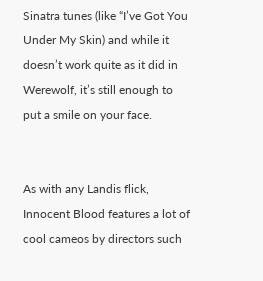Sinatra tunes (like “I’ve Got You Under My Skin) and while it doesn’t work quite as it did in Werewolf, it’s still enough to put a smile on your face.


As with any Landis flick, Innocent Blood features a lot of cool cameos by directors such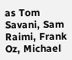as Tom Savani, Sam Raimi, Frank Oz, Michael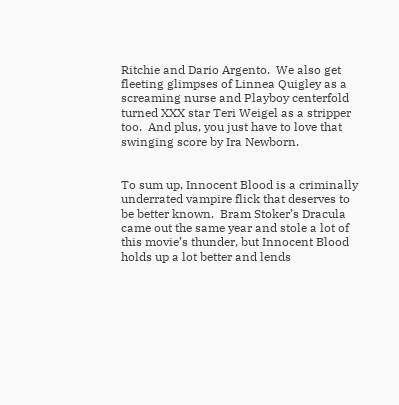Ritchie and Dario Argento.  We also get fleeting glimpses of Linnea Quigley as a screaming nurse and Playboy centerfold turned XXX star Teri Weigel as a stripper too.  And plus, you just have to love that swinging score by Ira Newborn.


To sum up, Innocent Blood is a criminally underrated vampire flick that deserves to be better known.  Bram Stoker’s Dracula came out the same year and stole a lot of this movie’s thunder, but Innocent Blood holds up a lot better and lends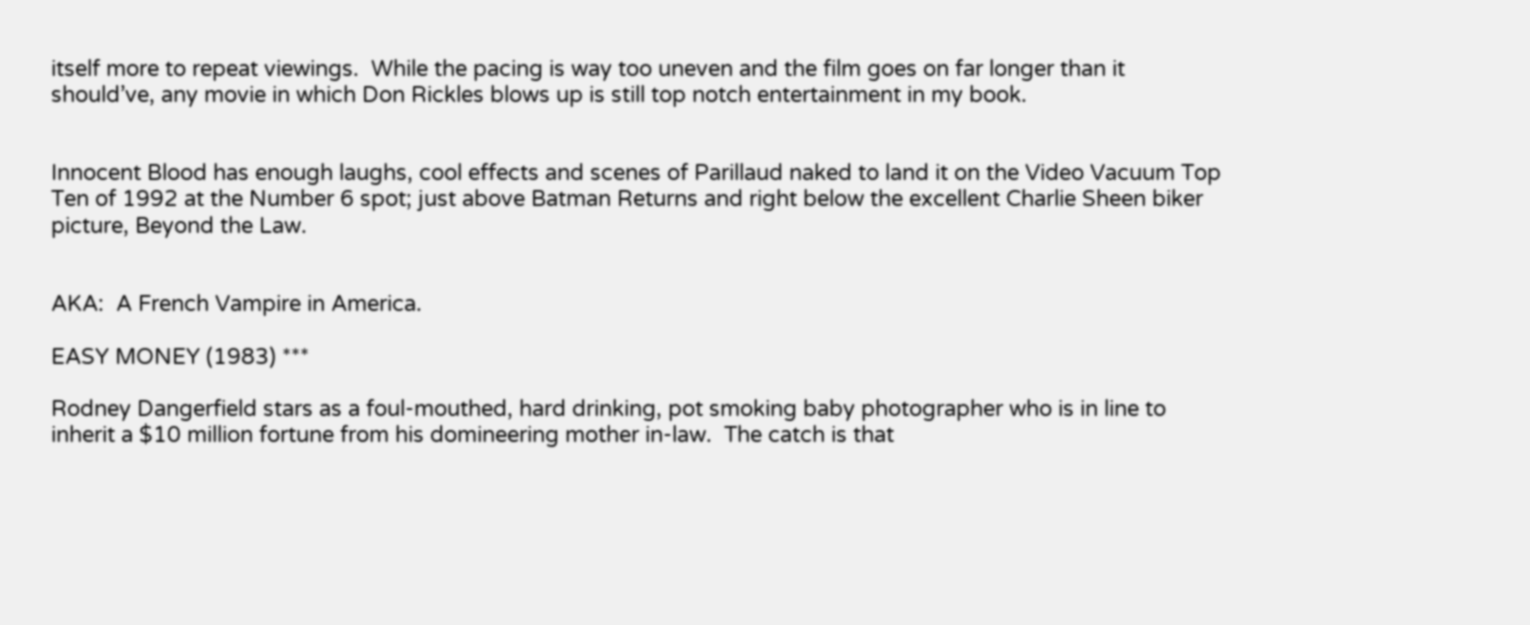itself more to repeat viewings.  While the pacing is way too uneven and the film goes on far longer than it should’ve, any movie in which Don Rickles blows up is still top notch entertainment in my book.


Innocent Blood has enough laughs, cool effects and scenes of Parillaud naked to land it on the Video Vacuum Top Ten of 1992 at the Number 6 spot; just above Batman Returns and right below the excellent Charlie Sheen biker picture, Beyond the Law.


AKA:  A French Vampire in America.

EASY MONEY (1983) ***

Rodney Dangerfield stars as a foul-mouthed, hard drinking, pot smoking baby photographer who is in line to inherit a $10 million fortune from his domineering mother in-law.  The catch is that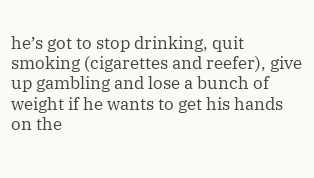he’s got to stop drinking, quit smoking (cigarettes and reefer), give up gambling and lose a bunch of weight if he wants to get his hands on the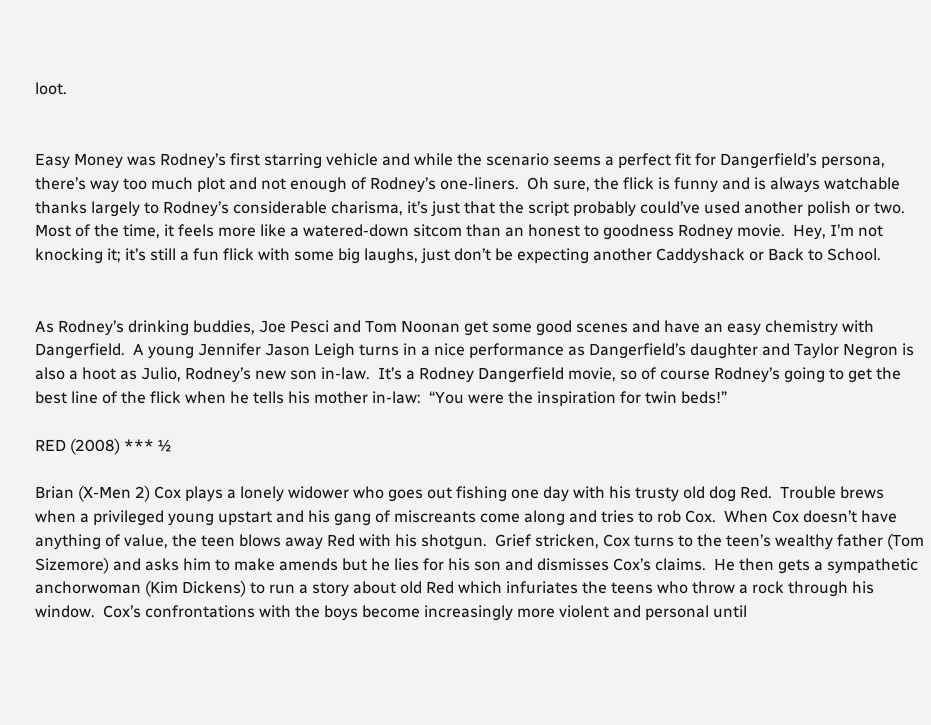loot.


Easy Money was Rodney’s first starring vehicle and while the scenario seems a perfect fit for Dangerfield’s persona, there’s way too much plot and not enough of Rodney’s one-liners.  Oh sure, the flick is funny and is always watchable thanks largely to Rodney’s considerable charisma, it’s just that the script probably could’ve used another polish or two.  Most of the time, it feels more like a watered-down sitcom than an honest to goodness Rodney movie.  Hey, I’m not knocking it; it’s still a fun flick with some big laughs, just don’t be expecting another Caddyshack or Back to School.


As Rodney’s drinking buddies, Joe Pesci and Tom Noonan get some good scenes and have an easy chemistry with Dangerfield.  A young Jennifer Jason Leigh turns in a nice performance as Dangerfield’s daughter and Taylor Negron is also a hoot as Julio, Rodney’s new son in-law.  It’s a Rodney Dangerfield movie, so of course Rodney’s going to get the best line of the flick when he tells his mother in-law:  “You were the inspiration for twin beds!”

RED (2008) *** ½

Brian (X-Men 2) Cox plays a lonely widower who goes out fishing one day with his trusty old dog Red.  Trouble brews when a privileged young upstart and his gang of miscreants come along and tries to rob Cox.  When Cox doesn’t have anything of value, the teen blows away Red with his shotgun.  Grief stricken, Cox turns to the teen’s wealthy father (Tom Sizemore) and asks him to make amends but he lies for his son and dismisses Cox’s claims.  He then gets a sympathetic anchorwoman (Kim Dickens) to run a story about old Red which infuriates the teens who throw a rock through his window.  Cox’s confrontations with the boys become increasingly more violent and personal until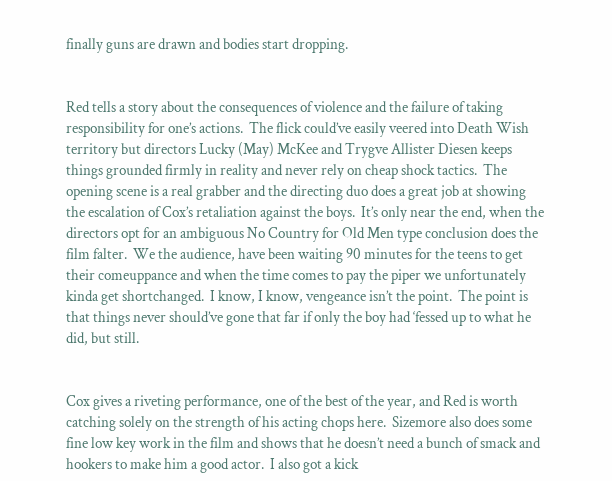finally guns are drawn and bodies start dropping.


Red tells a story about the consequences of violence and the failure of taking responsibility for one’s actions.  The flick could’ve easily veered into Death Wish territory but directors Lucky (May) McKee and Trygve Allister Diesen keeps things grounded firmly in reality and never rely on cheap shock tactics.  The opening scene is a real grabber and the directing duo does a great job at showing the escalation of Cox’s retaliation against the boys.  It’s only near the end, when the directors opt for an ambiguous No Country for Old Men type conclusion does the film falter.  We the audience, have been waiting 90 minutes for the teens to get their comeuppance and when the time comes to pay the piper we unfortunately kinda get shortchanged.  I know, I know, vengeance isn’t the point.  The point is that things never should’ve gone that far if only the boy had ‘fessed up to what he did, but still.


Cox gives a riveting performance, one of the best of the year, and Red is worth catching solely on the strength of his acting chops here.  Sizemore also does some fine low key work in the film and shows that he doesn’t need a bunch of smack and hookers to make him a good actor.  I also got a kick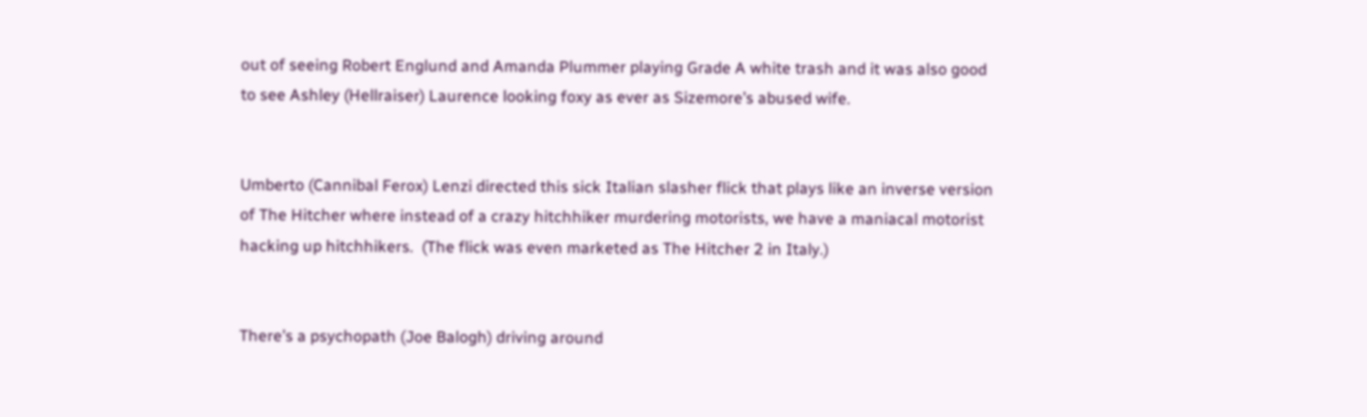out of seeing Robert Englund and Amanda Plummer playing Grade A white trash and it was also good to see Ashley (Hellraiser) Laurence looking foxy as ever as Sizemore’s abused wife.


Umberto (Cannibal Ferox) Lenzi directed this sick Italian slasher flick that plays like an inverse version of The Hitcher where instead of a crazy hitchhiker murdering motorists, we have a maniacal motorist hacking up hitchhikers.  (The flick was even marketed as The Hitcher 2 in Italy.)


There’s a psychopath (Joe Balogh) driving around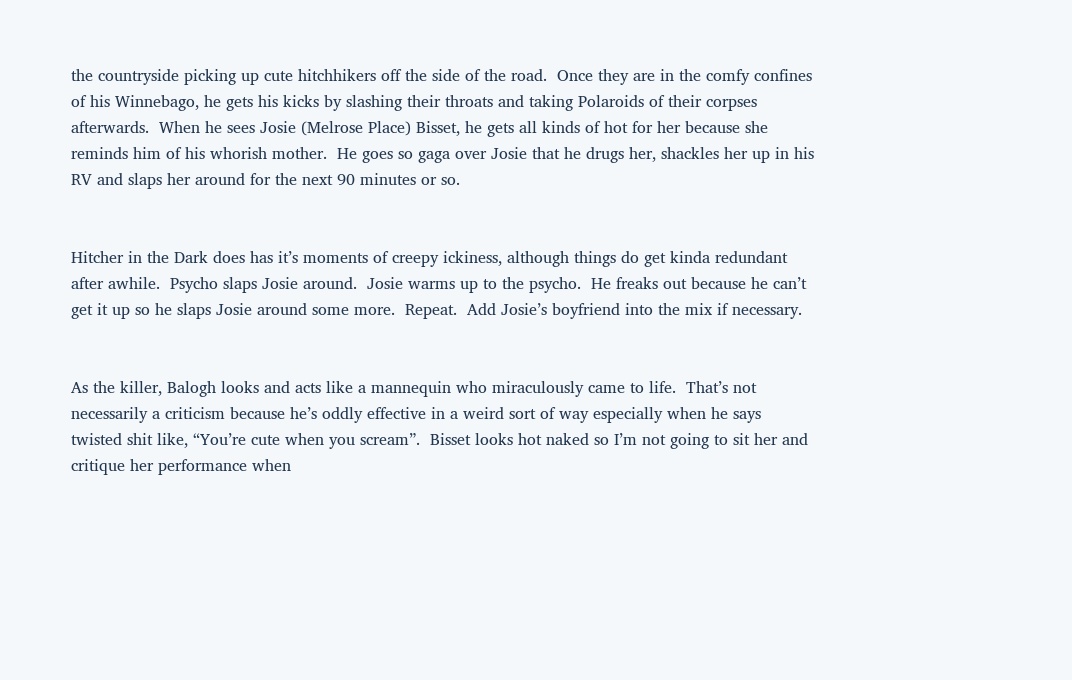the countryside picking up cute hitchhikers off the side of the road.  Once they are in the comfy confines of his Winnebago, he gets his kicks by slashing their throats and taking Polaroids of their corpses afterwards.  When he sees Josie (Melrose Place) Bisset, he gets all kinds of hot for her because she reminds him of his whorish mother.  He goes so gaga over Josie that he drugs her, shackles her up in his RV and slaps her around for the next 90 minutes or so.


Hitcher in the Dark does has it’s moments of creepy ickiness, although things do get kinda redundant after awhile.  Psycho slaps Josie around.  Josie warms up to the psycho.  He freaks out because he can’t get it up so he slaps Josie around some more.  Repeat.  Add Josie’s boyfriend into the mix if necessary.


As the killer, Balogh looks and acts like a mannequin who miraculously came to life.  That’s not necessarily a criticism because he’s oddly effective in a weird sort of way especially when he says twisted shit like, “You’re cute when you scream”.  Bisset looks hot naked so I’m not going to sit her and critique her performance when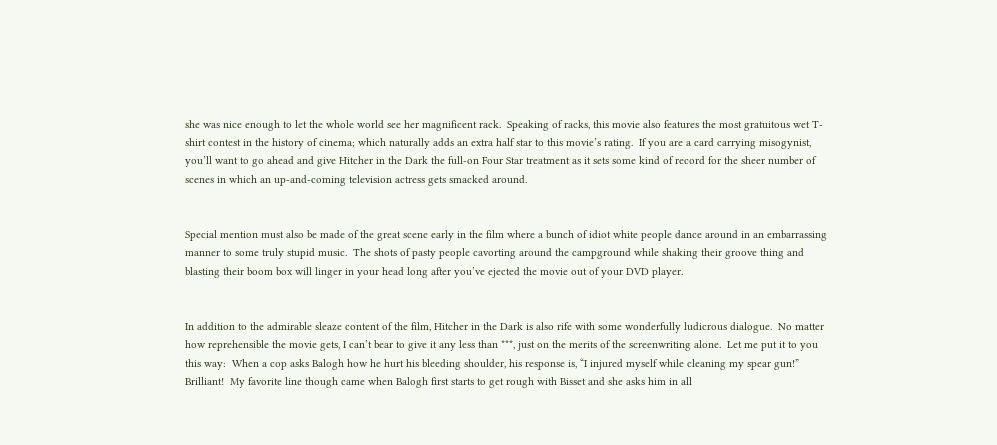she was nice enough to let the whole world see her magnificent rack.  Speaking of racks, this movie also features the most gratuitous wet T-shirt contest in the history of cinema; which naturally adds an extra half star to this movie’s rating.  If you are a card carrying misogynist, you’ll want to go ahead and give Hitcher in the Dark the full-on Four Star treatment as it sets some kind of record for the sheer number of scenes in which an up-and-coming television actress gets smacked around.


Special mention must also be made of the great scene early in the film where a bunch of idiot white people dance around in an embarrassing manner to some truly stupid music.  The shots of pasty people cavorting around the campground while shaking their groove thing and blasting their boom box will linger in your head long after you’ve ejected the movie out of your DVD player.


In addition to the admirable sleaze content of the film, Hitcher in the Dark is also rife with some wonderfully ludicrous dialogue.  No matter how reprehensible the movie gets, I can’t bear to give it any less than ***, just on the merits of the screenwriting alone.  Let me put it to you this way:  When a cop asks Balogh how he hurt his bleeding shoulder, his response is, “I injured myself while cleaning my spear gun!”  Brilliant!  My favorite line though came when Balogh first starts to get rough with Bisset and she asks him in all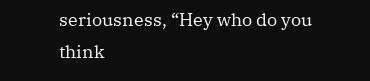seriousness, “Hey who do you think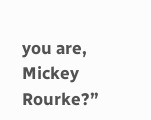you are, Mickey Rourke?”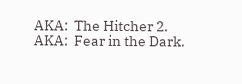AKA:  The Hitcher 2.  AKA:  Fear in the Dark.